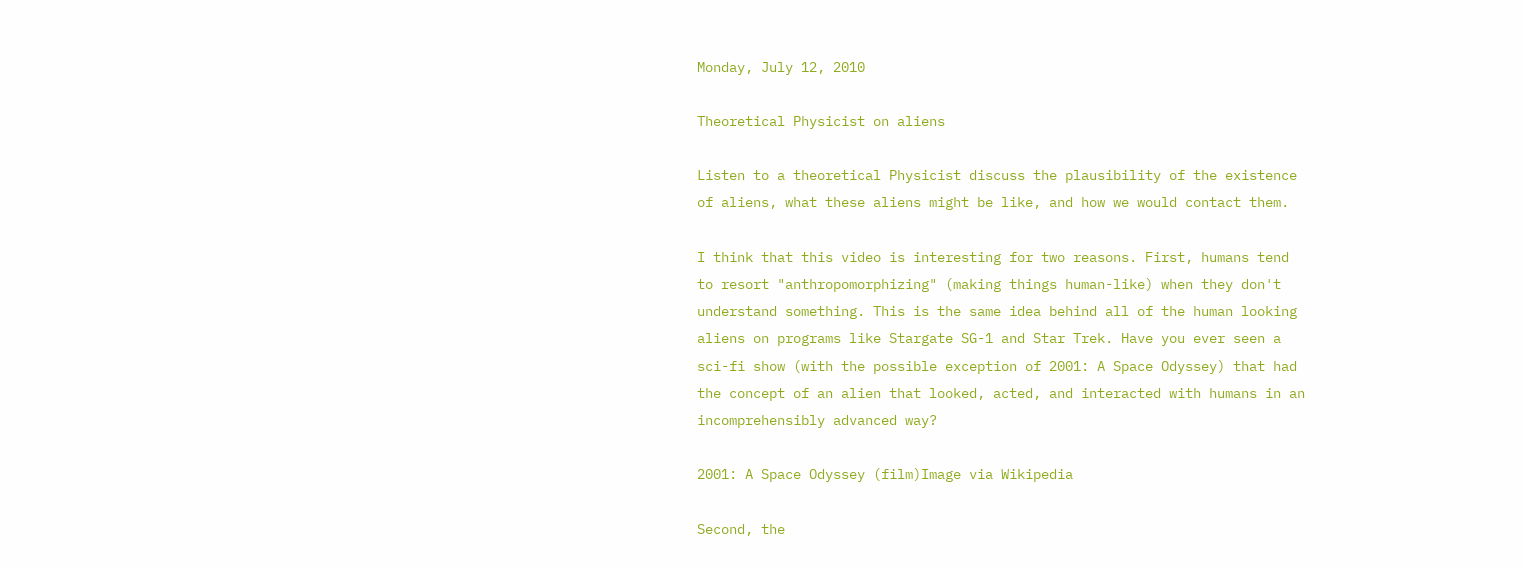Monday, July 12, 2010

Theoretical Physicist on aliens

Listen to a theoretical Physicist discuss the plausibility of the existence of aliens, what these aliens might be like, and how we would contact them.

I think that this video is interesting for two reasons. First, humans tend to resort "anthropomorphizing" (making things human-like) when they don't understand something. This is the same idea behind all of the human looking aliens on programs like Stargate SG-1 and Star Trek. Have you ever seen a sci-fi show (with the possible exception of 2001: A Space Odyssey) that had the concept of an alien that looked, acted, and interacted with humans in an incomprehensibly advanced way?

2001: A Space Odyssey (film)Image via Wikipedia

Second, the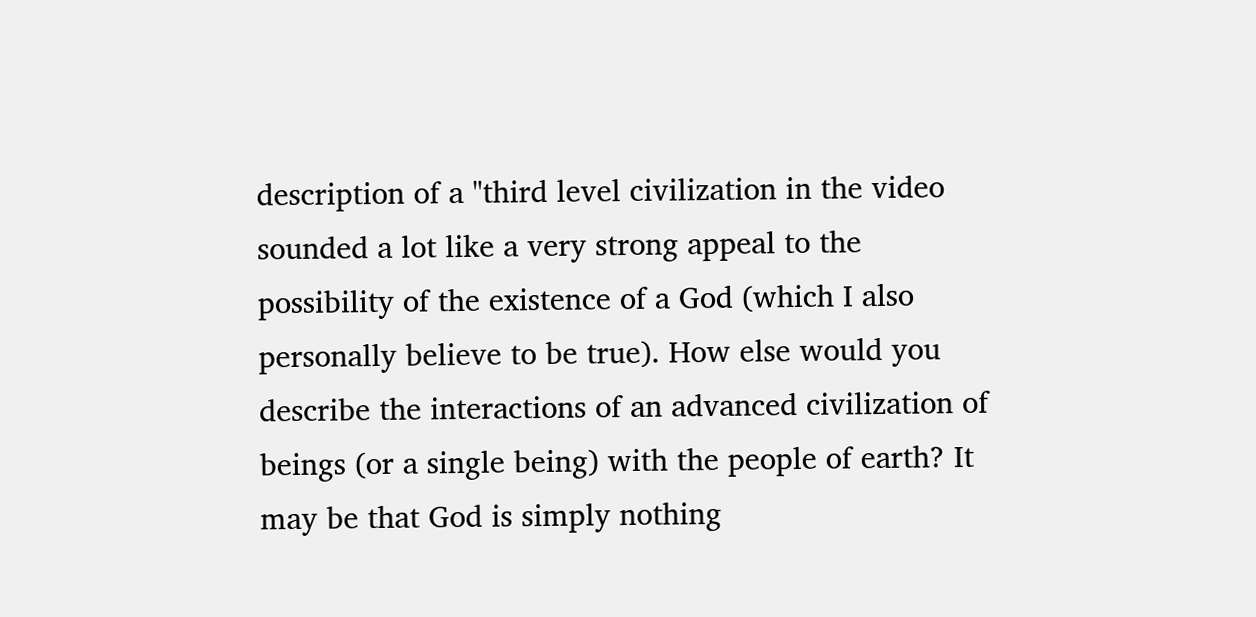description of a "third level civilization in the video sounded a lot like a very strong appeal to the possibility of the existence of a God (which I also personally believe to be true). How else would you describe the interactions of an advanced civilization of beings (or a single being) with the people of earth? It may be that God is simply nothing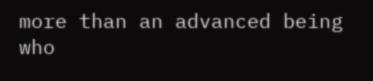more than an advanced being who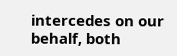intercedes on our behalf, both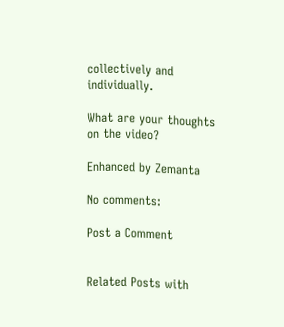collectively and individually.

What are your thoughts on the video?

Enhanced by Zemanta

No comments:

Post a Comment


Related Posts with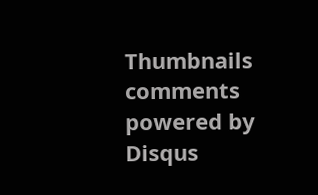Thumbnails
comments powered by Disqus